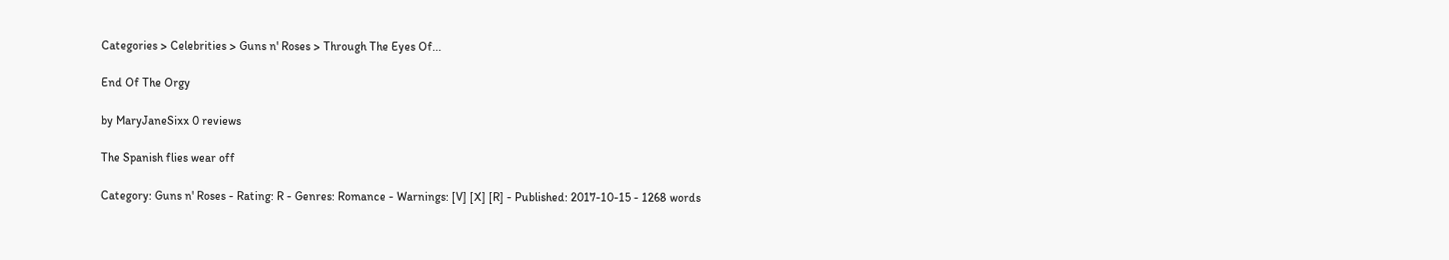Categories > Celebrities > Guns n' Roses > Through The Eyes Of...

End Of The Orgy

by MaryJaneSixx 0 reviews

The Spanish flies wear off

Category: Guns n' Roses - Rating: R - Genres: Romance - Warnings: [V] [X] [R] - Published: 2017-10-15 - 1268 words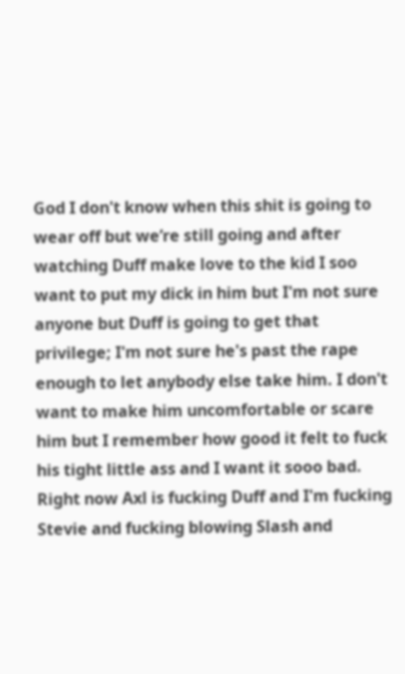God I don't know when this shit is going to wear off but we’re still going and after watching Duff make love to the kid I soo want to put my dick in him but I'm not sure anyone but Duff is going to get that privilege; I'm not sure he's past the rape enough to let anybody else take him. I don't want to make him uncomfortable or scare him but I remember how good it felt to fuck his tight little ass and I want it sooo bad. Right now Axl is fucking Duff and I'm fucking Stevie and fucking blowing Slash and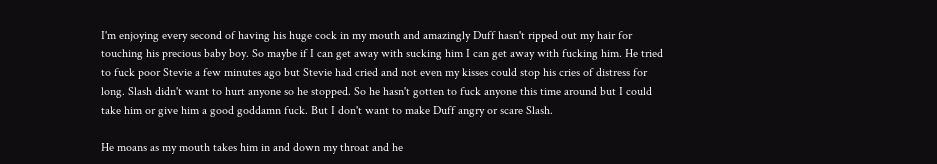I'm enjoying every second of having his huge cock in my mouth and amazingly Duff hasn't ripped out my hair for touching his precious baby boy. So maybe if I can get away with sucking him I can get away with fucking him. He tried to fuck poor Stevie a few minutes ago but Stevie had cried and not even my kisses could stop his cries of distress for long. Slash didn't want to hurt anyone so he stopped. So he hasn't gotten to fuck anyone this time around but I could take him or give him a good goddamn fuck. But I don't want to make Duff angry or scare Slash.

He moans as my mouth takes him in and down my throat and he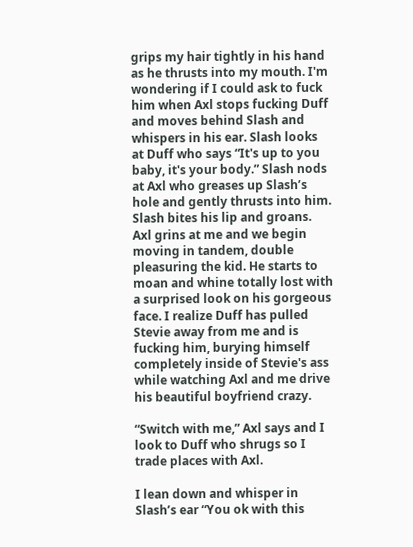grips my hair tightly in his hand as he thrusts into my mouth. I'm wondering if I could ask to fuck him when Axl stops fucking Duff and moves behind Slash and whispers in his ear. Slash looks at Duff who says “It's up to you baby, it's your body.” Slash nods at Axl who greases up Slash’s hole and gently thrusts into him. Slash bites his lip and groans. Axl grins at me and we begin moving in tandem, double pleasuring the kid. He starts to moan and whine totally lost with a surprised look on his gorgeous face. I realize Duff has pulled Stevie away from me and is fucking him, burying himself completely inside of Stevie's ass while watching Axl and me drive his beautiful boyfriend crazy.

“Switch with me,” Axl says and I look to Duff who shrugs so I trade places with Axl.

I lean down and whisper in Slash’s ear “You ok with this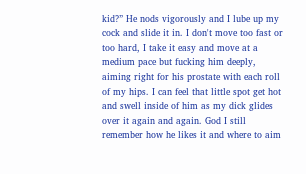kid?” He nods vigorously and I lube up my cock and slide it in. I don't move too fast or too hard, I take it easy and move at a medium pace but fucking him deeply, aiming right for his prostate with each roll of my hips. I can feel that little spot get hot and swell inside of him as my dick glides over it again and again. God I still remember how he likes it and where to aim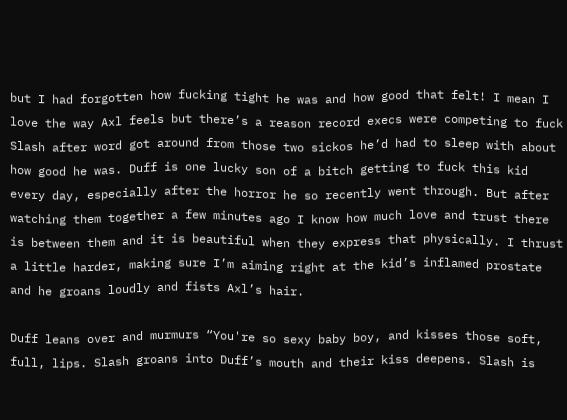but I had forgotten how fucking tight he was and how good that felt! I mean I love the way Axl feels but there’s a reason record execs were competing to fuck Slash after word got around from those two sickos he’d had to sleep with about how good he was. Duff is one lucky son of a bitch getting to fuck this kid every day, especially after the horror he so recently went through. But after watching them together a few minutes ago I know how much love and trust there is between them and it is beautiful when they express that physically. I thrust a little harder, making sure I’m aiming right at the kid’s inflamed prostate and he groans loudly and fists Axl’s hair.

Duff leans over and murmurs “You're so sexy baby boy, and kisses those soft, full, lips. Slash groans into Duff’s mouth and their kiss deepens. Slash is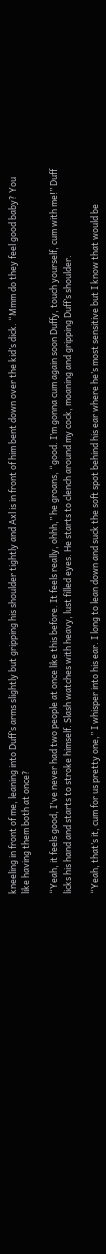kneeling in front of me, leaning into Duff’s arms slightly but gripping his shoulder tightly and Axl is in front of him bent down over the kid’s dick. “Mmm do they feel good baby? You like having them both at once?

“Yeah, it feels good, I've never had two people at once like this before. It feels really, ohhh,” he groans, “good. I’m gonna cum again soon Duffy, touch yourself, cum with me!” Duff licks his hand and starts to stroke himself. Slash watches with heavy, lust filled eyes. He starts to clench around my cock, moaning and gripping Duff’s shoulder.

“Yeah, that’s it, cum for us pretty one,” I whisper into his ear. I long to lean down and suck the soft spot behind his ear where he’s most sensitive but I know that would be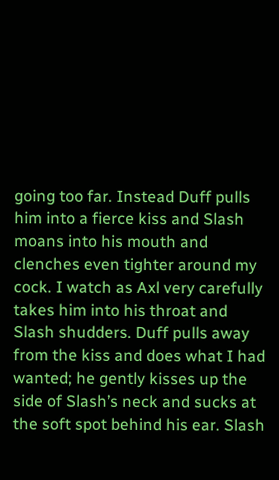going too far. Instead Duff pulls him into a fierce kiss and Slash moans into his mouth and clenches even tighter around my cock. I watch as Axl very carefully takes him into his throat and Slash shudders. Duff pulls away from the kiss and does what I had wanted; he gently kisses up the side of Slash’s neck and sucks at the soft spot behind his ear. Slash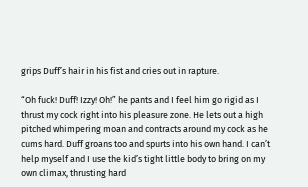grips Duff’s hair in his fist and cries out in rapture.

“Oh fuck! Duff! Izzy! Oh!” he pants and I feel him go rigid as I thrust my cock right into his pleasure zone. He lets out a high pitched whimpering moan and contracts around my cock as he cums hard. Duff groans too and spurts into his own hand. I can’t help myself and I use the kid’s tight little body to bring on my own climax, thrusting hard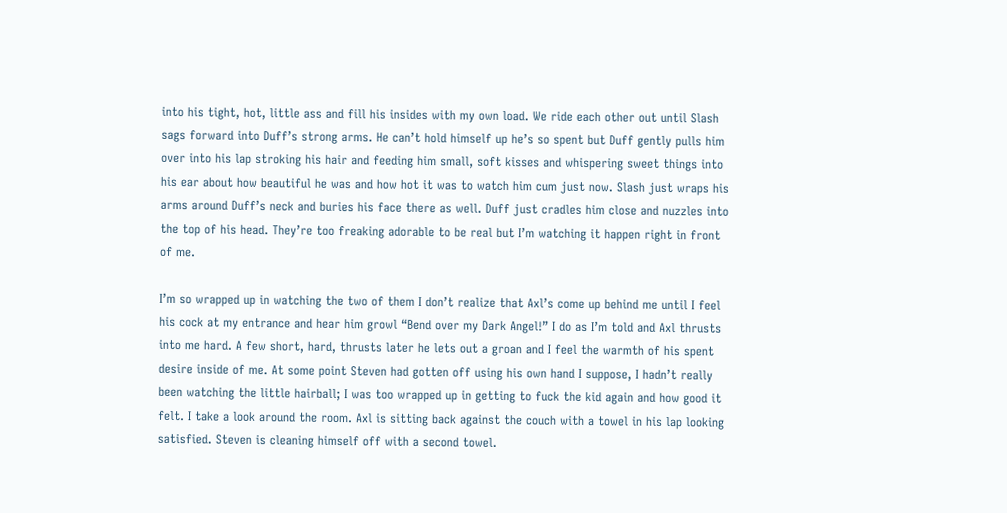into his tight, hot, little ass and fill his insides with my own load. We ride each other out until Slash sags forward into Duff’s strong arms. He can’t hold himself up he’s so spent but Duff gently pulls him over into his lap stroking his hair and feeding him small, soft kisses and whispering sweet things into his ear about how beautiful he was and how hot it was to watch him cum just now. Slash just wraps his arms around Duff’s neck and buries his face there as well. Duff just cradles him close and nuzzles into the top of his head. They’re too freaking adorable to be real but I’m watching it happen right in front of me.

I’m so wrapped up in watching the two of them I don’t realize that Axl’s come up behind me until I feel his cock at my entrance and hear him growl “Bend over my Dark Angel!” I do as I’m told and Axl thrusts into me hard. A few short, hard, thrusts later he lets out a groan and I feel the warmth of his spent desire inside of me. At some point Steven had gotten off using his own hand I suppose, I hadn’t really been watching the little hairball; I was too wrapped up in getting to fuck the kid again and how good it felt. I take a look around the room. Axl is sitting back against the couch with a towel in his lap looking satisfied. Steven is cleaning himself off with a second towel.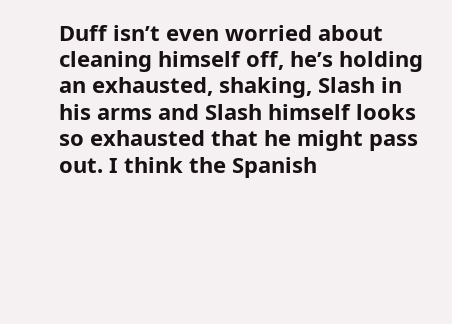Duff isn’t even worried about cleaning himself off, he’s holding an exhausted, shaking, Slash in his arms and Slash himself looks so exhausted that he might pass out. I think the Spanish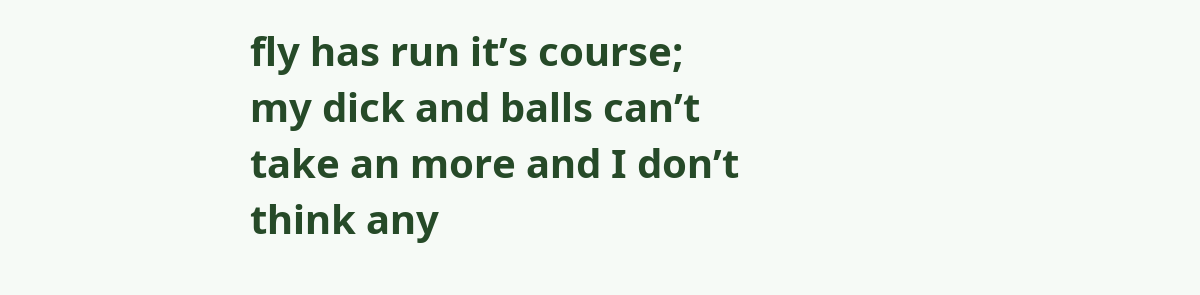fly has run it’s course; my dick and balls can’t take an more and I don’t think any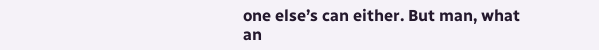one else’s can either. But man, what an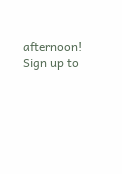afternoon!
Sign up to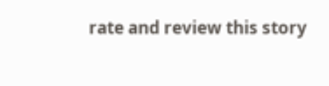rate and review this story